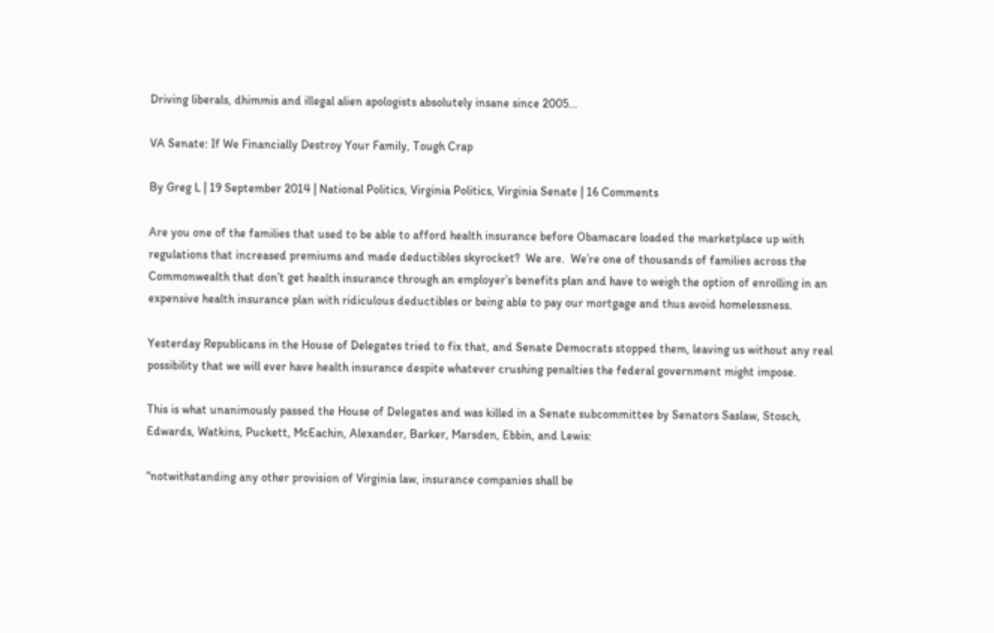Driving liberals, dhimmis and illegal alien apologists absolutely insane since 2005...

VA Senate: If We Financially Destroy Your Family, Tough Crap

By Greg L | 19 September 2014 | National Politics, Virginia Politics, Virginia Senate | 16 Comments

Are you one of the families that used to be able to afford health insurance before Obamacare loaded the marketplace up with regulations that increased premiums and made deductibles skyrocket?  We are.  We’re one of thousands of families across the Commonwealth that don’t get health insurance through an employer’s benefits plan and have to weigh the option of enrolling in an expensive health insurance plan with ridiculous deductibles or being able to pay our mortgage and thus avoid homelessness.

Yesterday Republicans in the House of Delegates tried to fix that, and Senate Democrats stopped them, leaving us without any real possibility that we will ever have health insurance despite whatever crushing penalties the federal government might impose.

This is what unanimously passed the House of Delegates and was killed in a Senate subcommittee by Senators Saslaw, Stosch, Edwards, Watkins, Puckett, McEachin, Alexander, Barker, Marsden, Ebbin, and Lewis:

“notwithstanding any other provision of Virginia law, insurance companies shall be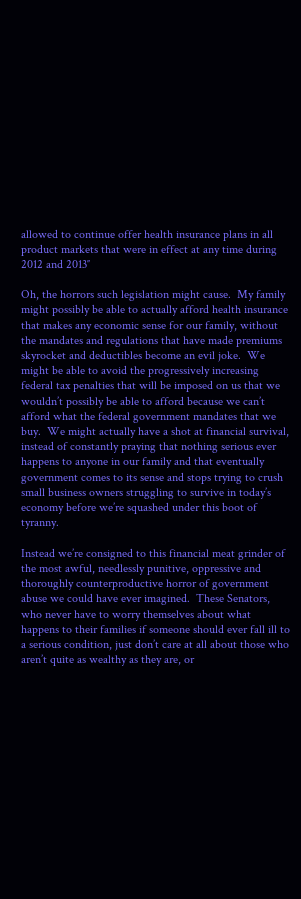allowed to continue offer health insurance plans in all product markets that were in effect at any time during 2012 and 2013″

Oh, the horrors such legislation might cause.  My family might possibly be able to actually afford health insurance that makes any economic sense for our family, without the mandates and regulations that have made premiums skyrocket and deductibles become an evil joke.  We might be able to avoid the progressively increasing federal tax penalties that will be imposed on us that we wouldn’t possibly be able to afford because we can’t afford what the federal government mandates that we buy.  We might actually have a shot at financial survival, instead of constantly praying that nothing serious ever happens to anyone in our family and that eventually government comes to its sense and stops trying to crush small business owners struggling to survive in today’s economy before we’re squashed under this boot of tyranny.

Instead we’re consigned to this financial meat grinder of the most awful, needlessly punitive, oppressive and thoroughly counterproductive horror of government abuse we could have ever imagined.  These Senators, who never have to worry themselves about what happens to their families if someone should ever fall ill to a serious condition, just don’t care at all about those who aren’t quite as wealthy as they are, or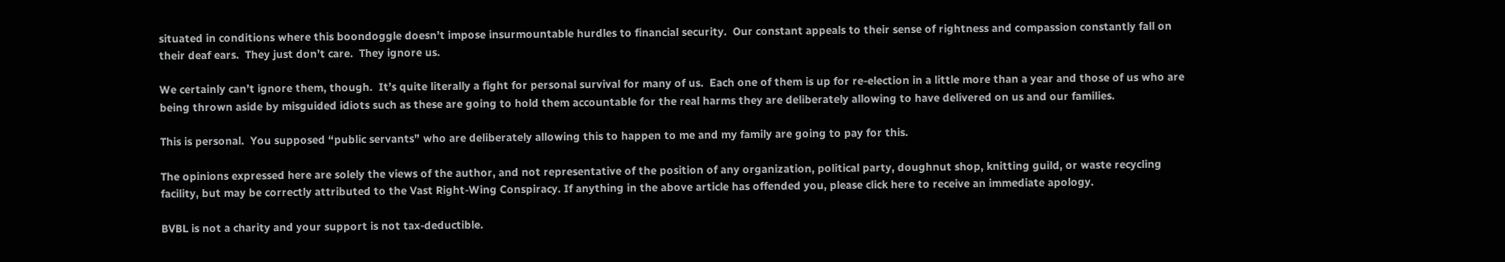situated in conditions where this boondoggle doesn’t impose insurmountable hurdles to financial security.  Our constant appeals to their sense of rightness and compassion constantly fall on their deaf ears.  They just don’t care.  They ignore us.

We certainly can’t ignore them, though.  It’s quite literally a fight for personal survival for many of us.  Each one of them is up for re-election in a little more than a year and those of us who are being thrown aside by misguided idiots such as these are going to hold them accountable for the real harms they are deliberately allowing to have delivered on us and our families.

This is personal.  You supposed “public servants” who are deliberately allowing this to happen to me and my family are going to pay for this.

The opinions expressed here are solely the views of the author, and not representative of the position of any organization, political party, doughnut shop, knitting guild, or waste recycling facility, but may be correctly attributed to the Vast Right-Wing Conspiracy. If anything in the above article has offended you, please click here to receive an immediate apology.

BVBL is not a charity and your support is not tax-deductible.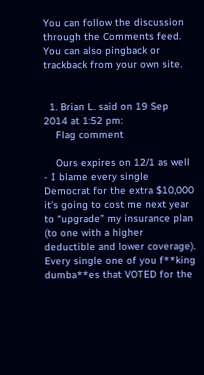You can follow the discussion through the Comments feed. You can also pingback or trackback from your own site.


  1. Brian L. said on 19 Sep 2014 at 1:52 pm:
    Flag comment

    Ours expires on 12/1 as well - I blame every single Democrat for the extra $10,000 it’s going to cost me next year to “upgrade” my insurance plan (to one with a higher deductible and lower coverage). Every single one of you f**king dumba**es that VOTED for the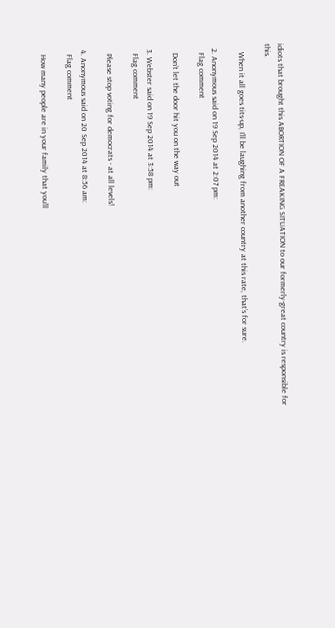idiots that brought this ABORTION OF A FREAKING SITUATION to our formerly-great country is responsible for this.

    When it all goes tits-up, I’ll be laughing from another country at this rate, that’s for sure.

  2. Anonymous said on 19 Sep 2014 at 2:07 pm:
    Flag comment

    Don’t let the door hit you on the way out

  3. Webster said on 19 Sep 2014 at 3:58 pm:
    Flag comment

    Please stop voting for democrats - at all levels!

  4. Anonymous said on 20 Sep 2014 at 8:56 am:
    Flag comment

    How many people are in your family that you’ll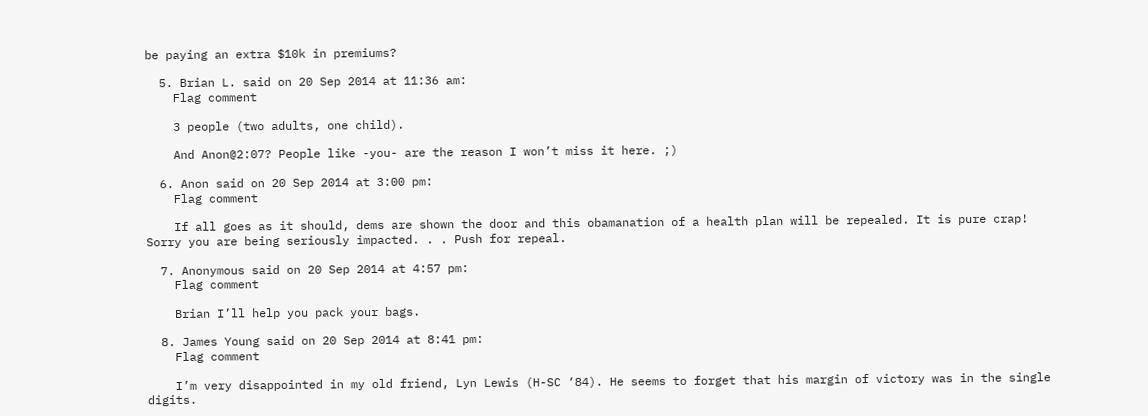be paying an extra $10k in premiums?

  5. Brian L. said on 20 Sep 2014 at 11:36 am:
    Flag comment

    3 people (two adults, one child).

    And Anon@2:07? People like -you- are the reason I won’t miss it here. ;)

  6. Anon said on 20 Sep 2014 at 3:00 pm:
    Flag comment

    If all goes as it should, dems are shown the door and this obamanation of a health plan will be repealed. It is pure crap! Sorry you are being seriously impacted. . . Push for repeal.

  7. Anonymous said on 20 Sep 2014 at 4:57 pm:
    Flag comment

    Brian I’ll help you pack your bags.

  8. James Young said on 20 Sep 2014 at 8:41 pm:
    Flag comment

    I’m very disappointed in my old friend, Lyn Lewis (H-SC ‘84). He seems to forget that his margin of victory was in the single digits.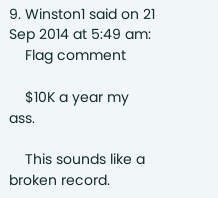9. Winston1 said on 21 Sep 2014 at 5:49 am:
    Flag comment

    $10K a year my ass.

    This sounds like a broken record.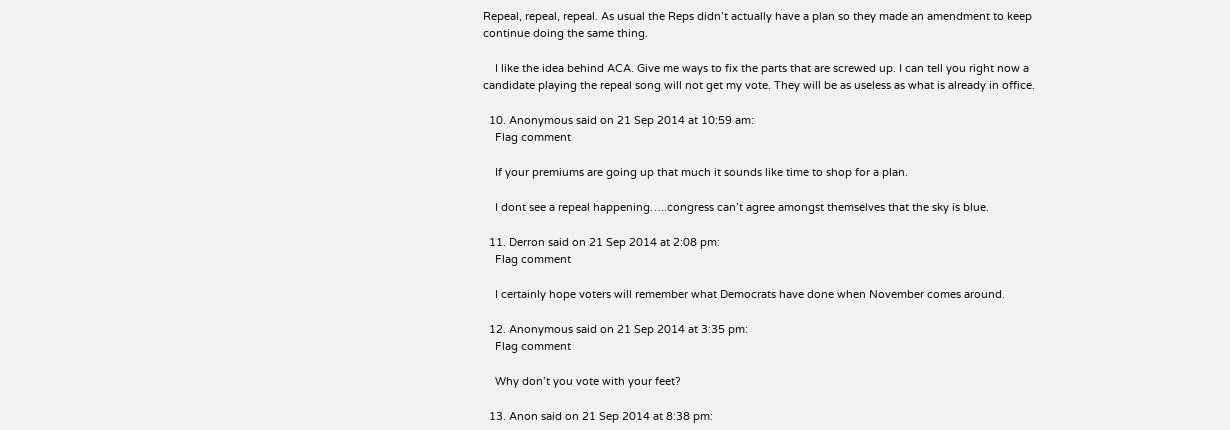Repeal, repeal, repeal. As usual the Reps didn’t actually have a plan so they made an amendment to keep continue doing the same thing.

    I like the idea behind ACA. Give me ways to fix the parts that are screwed up. I can tell you right now a candidate playing the repeal song will not get my vote. They will be as useless as what is already in office.

  10. Anonymous said on 21 Sep 2014 at 10:59 am:
    Flag comment

    If your premiums are going up that much it sounds like time to shop for a plan.

    I dont see a repeal happening…..congress can’t agree amongst themselves that the sky is blue.

  11. Derron said on 21 Sep 2014 at 2:08 pm:
    Flag comment

    I certainly hope voters will remember what Democrats have done when November comes around.

  12. Anonymous said on 21 Sep 2014 at 3:35 pm:
    Flag comment

    Why don’t you vote with your feet?

  13. Anon said on 21 Sep 2014 at 8:38 pm: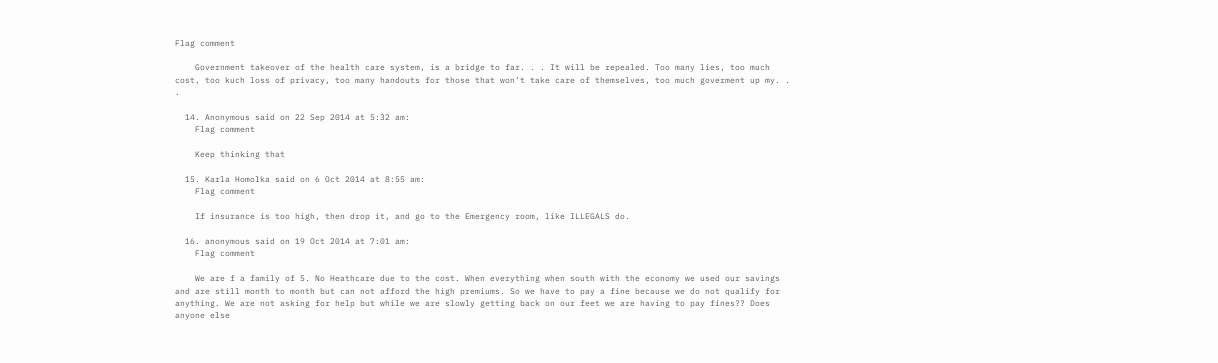Flag comment

    Government takeover of the health care system, is a bridge to far. . . It will be repealed. Too many lies, too much cost, too kuch loss of privacy, too many handouts for those that won’t take care of themselves, too much goverment up my. . .

  14. Anonymous said on 22 Sep 2014 at 5:32 am:
    Flag comment

    Keep thinking that

  15. Karla Homolka said on 6 Oct 2014 at 8:55 am:
    Flag comment

    If insurance is too high, then drop it, and go to the Emergency room, like ILLEGALS do.

  16. anonymous said on 19 Oct 2014 at 7:01 am:
    Flag comment

    We are f a family of 5. No Heathcare due to the cost. When everything when south with the economy we used our savings and are still month to month but can not afford the high premiums. So we have to pay a fine because we do not qualify for anything. We are not asking for help but while we are slowly getting back on our feet we are having to pay fines?? Does anyone else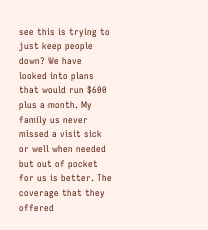see this is trying to just keep people down? We have looked into plans that would run $600 plus a month. My family us never missed a visit sick or well when needed but out of pocket for us is better. The coverage that they offered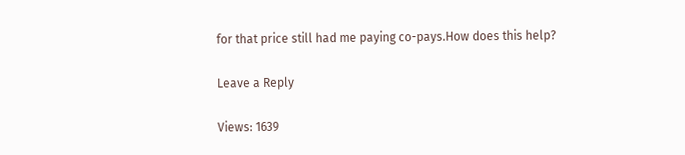for that price still had me paying co-pays.How does this help?

Leave a Reply

Views: 1639